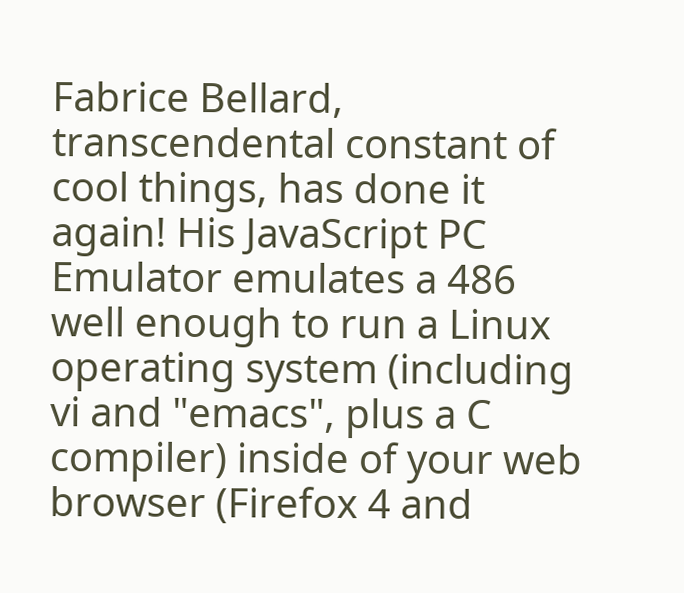Fabrice Bellard, transcendental constant of cool things, has done it again! His JavaScript PC Emulator emulates a 486 well enough to run a Linux operating system (including vi and "emacs", plus a C compiler) inside of your web browser (Firefox 4 and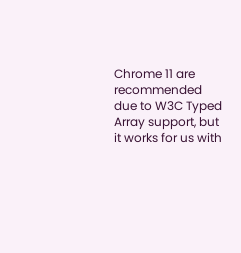Chrome 11 are recommended due to W3C Typed Array support, but it works for us with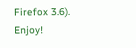Firefox 3.6). Enjoy!